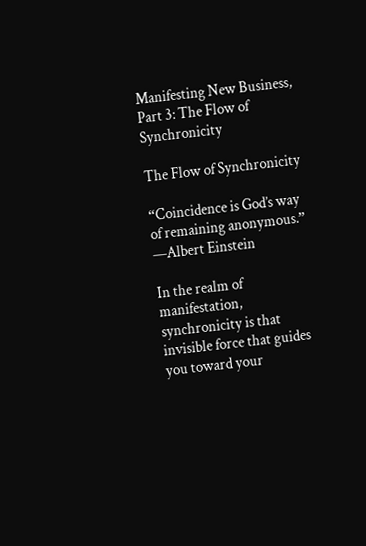Manifesting New Business, Part 3: The Flow of Synchronicity

The Flow of Synchronicity

“Coincidence is God’s way of remaining anonymous.” —Albert Einstein

In the realm of manifestation, synchronicity is that invisible force that guides you toward your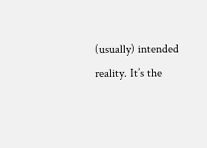(usually) intended reality. It’s the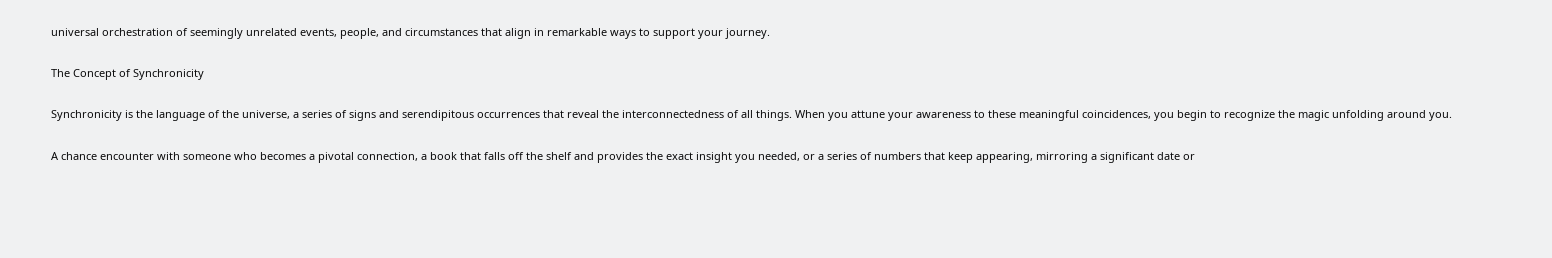universal orchestration of seemingly unrelated events, people, and circumstances that align in remarkable ways to support your journey.

The Concept of Synchronicity

Synchronicity is the language of the universe, a series of signs and serendipitous occurrences that reveal the interconnectedness of all things. When you attune your awareness to these meaningful coincidences, you begin to recognize the magic unfolding around you.

A chance encounter with someone who becomes a pivotal connection, a book that falls off the shelf and provides the exact insight you needed, or a series of numbers that keep appearing, mirroring a significant date or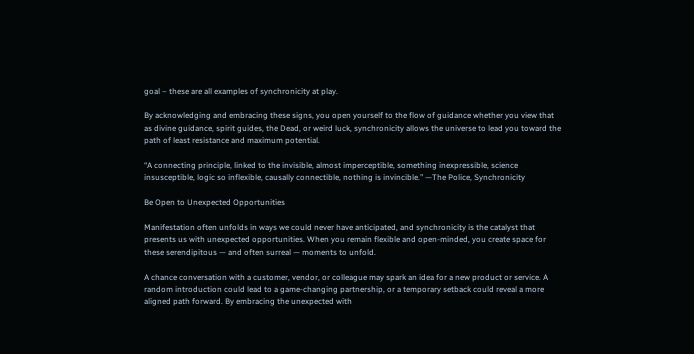goal – these are all examples of synchronicity at play.

By acknowledging and embracing these signs, you open yourself to the flow of guidance whether you view that as divine guidance, spirit guides, the Dead, or weird luck, synchronicity allows the universe to lead you toward the path of least resistance and maximum potential.

“A connecting principle, linked to the invisible, almost imperceptible, something inexpressible, science insusceptible, logic so inflexible, causally connectible, nothing is invincible.” —The Police, Synchronicity

Be Open to Unexpected Opportunities

Manifestation often unfolds in ways we could never have anticipated, and synchronicity is the catalyst that presents us with unexpected opportunities. When you remain flexible and open-minded, you create space for these serendipitous — and often surreal — moments to unfold.

A chance conversation with a customer, vendor, or colleague may spark an idea for a new product or service. A random introduction could lead to a game-changing partnership, or a temporary setback could reveal a more aligned path forward. By embracing the unexpected with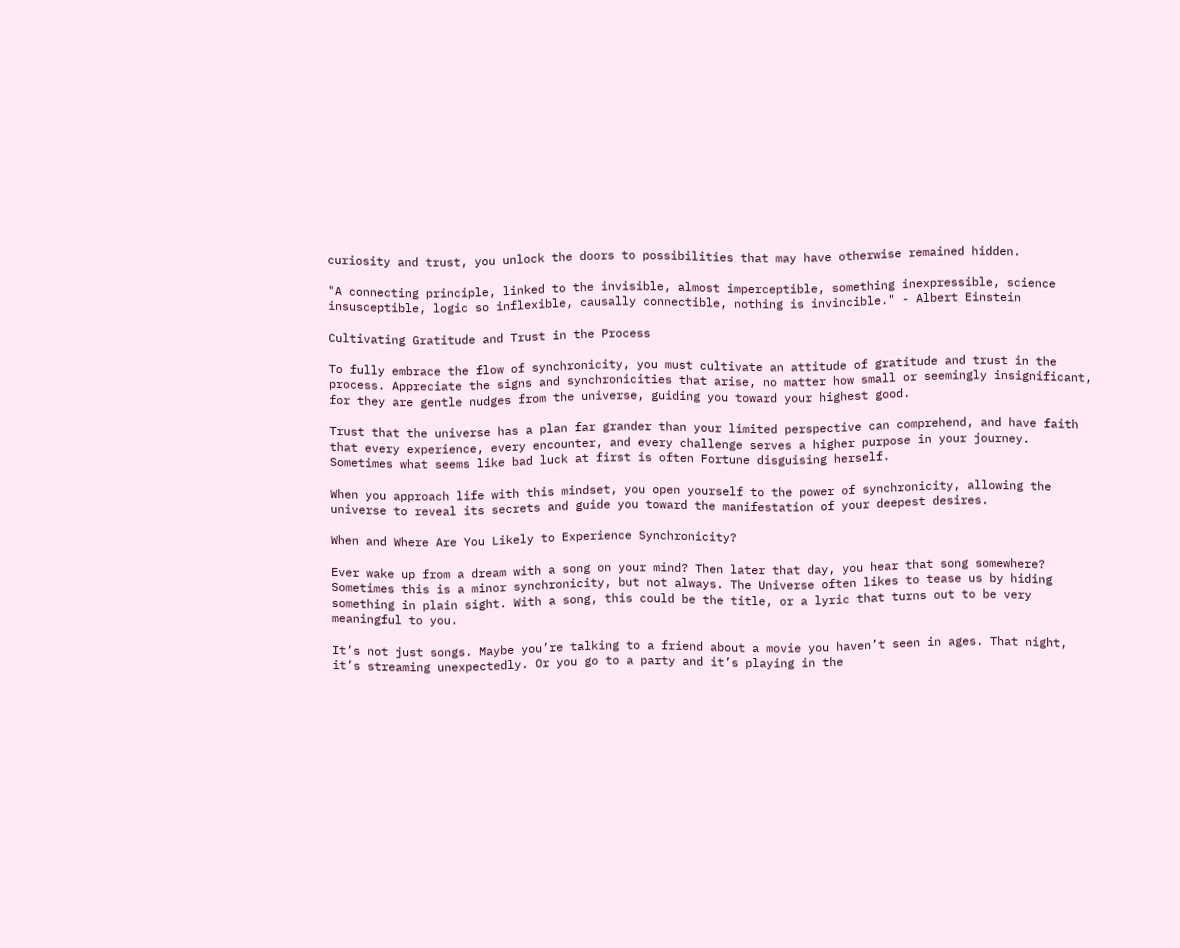curiosity and trust, you unlock the doors to possibilities that may have otherwise remained hidden.

"A connecting principle, linked to the invisible, almost imperceptible, something inexpressible, science insusceptible, logic so inflexible, causally connectible, nothing is invincible." - Albert Einstein

Cultivating Gratitude and Trust in the Process

To fully embrace the flow of synchronicity, you must cultivate an attitude of gratitude and trust in the process. Appreciate the signs and synchronicities that arise, no matter how small or seemingly insignificant, for they are gentle nudges from the universe, guiding you toward your highest good.

Trust that the universe has a plan far grander than your limited perspective can comprehend, and have faith that every experience, every encounter, and every challenge serves a higher purpose in your journey. Sometimes what seems like bad luck at first is often Fortune disguising herself.

When you approach life with this mindset, you open yourself to the power of synchronicity, allowing the universe to reveal its secrets and guide you toward the manifestation of your deepest desires.

When and Where Are You Likely to Experience Synchronicity?

Ever wake up from a dream with a song on your mind? Then later that day, you hear that song somewhere? Sometimes this is a minor synchronicity, but not always. The Universe often likes to tease us by hiding something in plain sight. With a song, this could be the title, or a lyric that turns out to be very meaningful to you.

It’s not just songs. Maybe you’re talking to a friend about a movie you haven’t seen in ages. That night, it’s streaming unexpectedly. Or you go to a party and it’s playing in the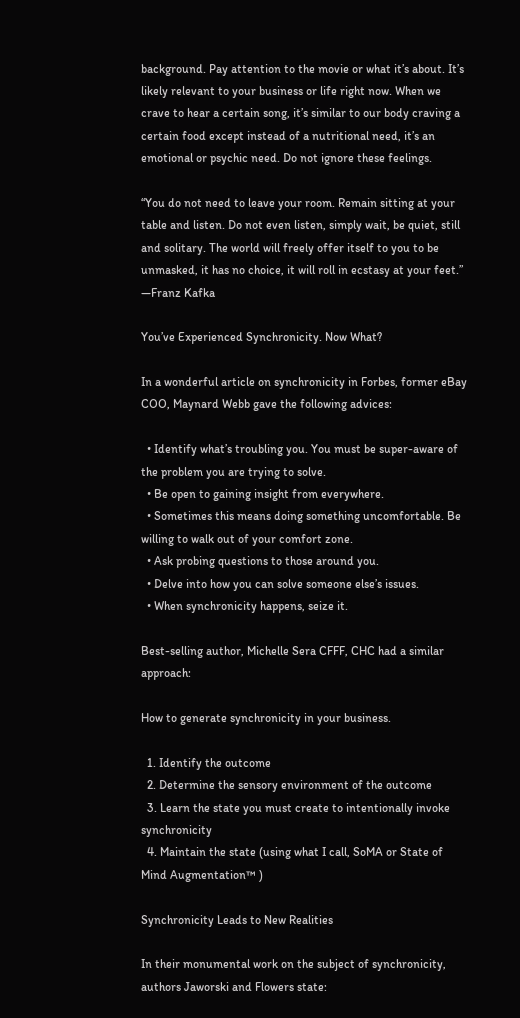background. Pay attention to the movie or what it’s about. It’s likely relevant to your business or life right now. When we crave to hear a certain song, it’s similar to our body craving a certain food except instead of a nutritional need, it’s an emotional or psychic need. Do not ignore these feelings.

“You do not need to leave your room. Remain sitting at your table and listen. Do not even listen, simply wait, be quiet, still and solitary. The world will freely offer itself to you to be unmasked, it has no choice, it will roll in ecstasy at your feet.” ―Franz Kafka

You’ve Experienced Synchronicity. Now What?

In a wonderful article on synchronicity in Forbes, former eBay COO, Maynard Webb gave the following advices:

  • Identify what’s troubling you. You must be super-aware of the problem you are trying to solve.
  • Be open to gaining insight from everywhere.
  • Sometimes this means doing something uncomfortable. Be willing to walk out of your comfort zone.
  • Ask probing questions to those around you.
  • Delve into how you can solve someone else’s issues.
  • When synchronicity happens, seize it.

Best-selling author, Michelle Sera CFFF, CHC had a similar approach:

How to generate synchronicity in your business.

  1. Identify the outcome
  2. Determine the sensory environment of the outcome
  3. Learn the state you must create to intentionally invoke synchronicity
  4. Maintain the state (using what I call, SoMA or State of Mind Augmentation™ )

Synchronicity Leads to New Realities

In their monumental work on the subject of synchronicity, authors Jaworski and Flowers state: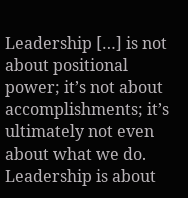Leadership […] is not about positional power; it’s not about accomplishments; it’s ultimately not even about what we do. Leadership is about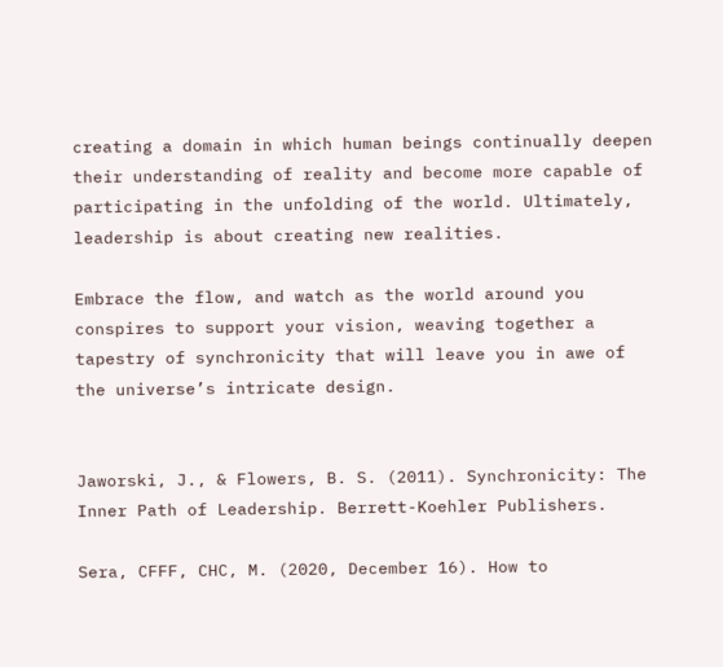creating a domain in which human beings continually deepen their understanding of reality and become more capable of participating in the unfolding of the world. Ultimately, leadership is about creating new realities.

Embrace the flow, and watch as the world around you conspires to support your vision, weaving together a tapestry of synchronicity that will leave you in awe of the universe’s intricate design.


Jaworski, J., & Flowers, B. S. (2011). Synchronicity: The Inner Path of Leadership. Berrett-Koehler Publishers.

Sera, CFFF, CHC, M. (2020, December 16). How to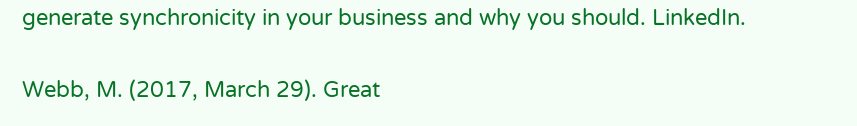generate synchronicity in your business and why you should. LinkedIn.

Webb, M. (2017, March 29). Great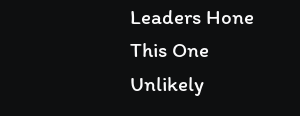Leaders Hone This One Unlikely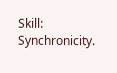Skill: Synchronicity.